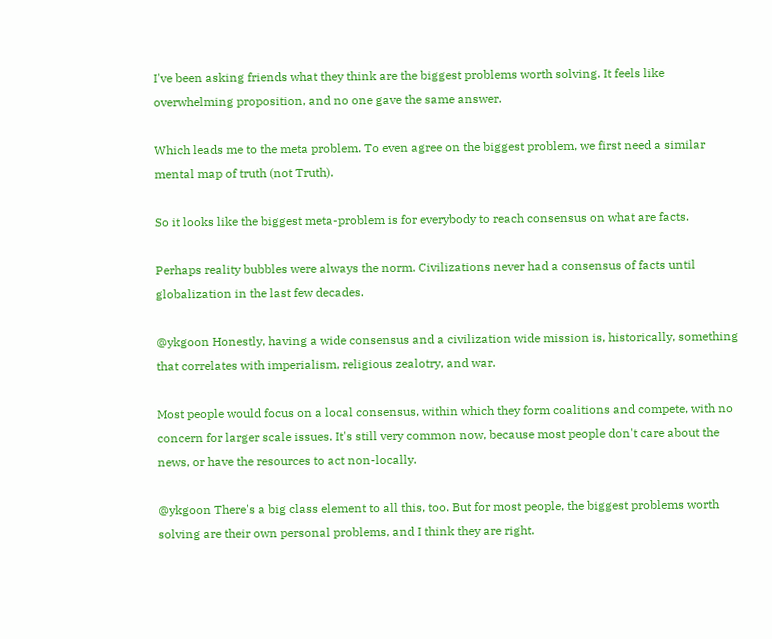I've been asking friends what they think are the biggest problems worth solving. It feels like overwhelming proposition, and no one gave the same answer.

Which leads me to the meta problem. To even agree on the biggest problem, we first need a similar mental map of truth (not Truth).

So it looks like the biggest meta-problem is for everybody to reach consensus on what are facts.

Perhaps reality bubbles were always the norm. Civilizations never had a consensus of facts until globalization in the last few decades.

@ykgoon Honestly, having a wide consensus and a civilization wide mission is, historically, something that correlates with imperialism, religious zealotry, and war.

Most people would focus on a local consensus, within which they form coalitions and compete, with no concern for larger scale issues. It's still very common now, because most people don't care about the news, or have the resources to act non-locally.

@ykgoon There's a big class element to all this, too. But for most people, the biggest problems worth solving are their own personal problems, and I think they are right.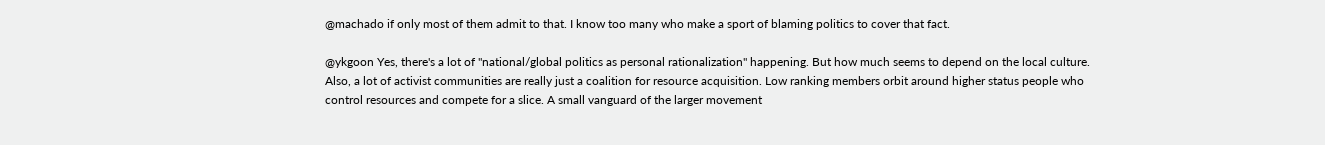@machado if only most of them admit to that. I know too many who make a sport of blaming politics to cover that fact.

@ykgoon Yes, there's a lot of "national/global politics as personal rationalization" happening. But how much seems to depend on the local culture. Also, a lot of activist communities are really just a coalition for resource acquisition. Low ranking members orbit around higher status people who control resources and compete for a slice. A small vanguard of the larger movement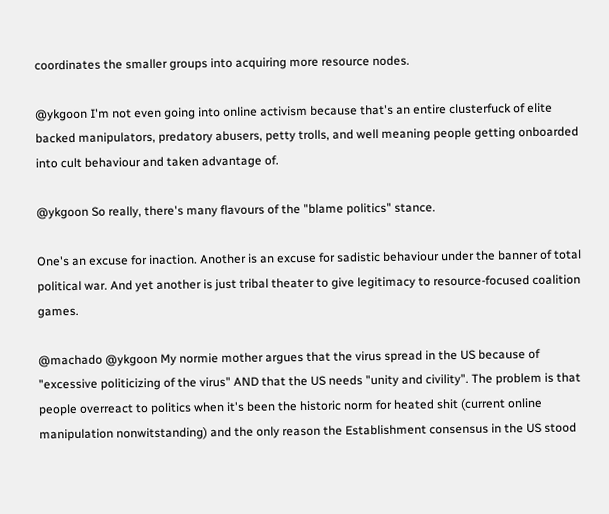coordinates the smaller groups into acquiring more resource nodes.

@ykgoon I'm not even going into online activism because that's an entire clusterfuck of elite backed manipulators, predatory abusers, petty trolls, and well meaning people getting onboarded into cult behaviour and taken advantage of.

@ykgoon So really, there's many flavours of the "blame politics" stance.

One's an excuse for inaction. Another is an excuse for sadistic behaviour under the banner of total political war. And yet another is just tribal theater to give legitimacy to resource-focused coalition games.

@machado @ykgoon My normie mother argues that the virus spread in the US because of "excessive politicizing of the virus" AND that the US needs "unity and civility". The problem is that people overreact to politics when it's been the historic norm for heated shit (current online manipulation nonwitstanding) and the only reason the Establishment consensus in the US stood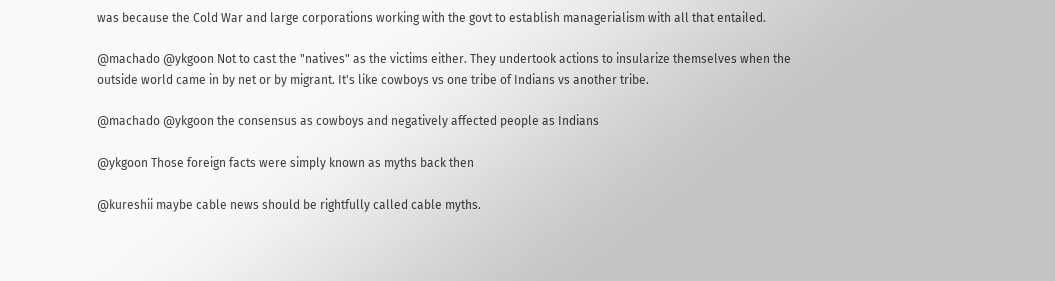was because the Cold War and large corporations working with the govt to establish managerialism with all that entailed.

@machado @ykgoon Not to cast the "natives" as the victims either. They undertook actions to insularize themselves when the outside world came in by net or by migrant. It's like cowboys vs one tribe of Indians vs another tribe.

@machado @ykgoon the consensus as cowboys and negatively affected people as Indians

@ykgoon Those foreign facts were simply known as myths back then

@kureshii maybe cable news should be rightfully called cable myths.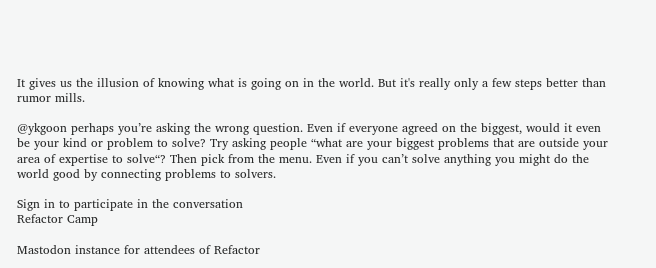It gives us the illusion of knowing what is going on in the world. But it's really only a few steps better than rumor mills.

@ykgoon perhaps you’re asking the wrong question. Even if everyone agreed on the biggest, would it even be your kind or problem to solve? Try asking people “what are your biggest problems that are outside your area of expertise to solve“? Then pick from the menu. Even if you can’t solve anything you might do the world good by connecting problems to solvers.

Sign in to participate in the conversation
Refactor Camp

Mastodon instance for attendees of Refactor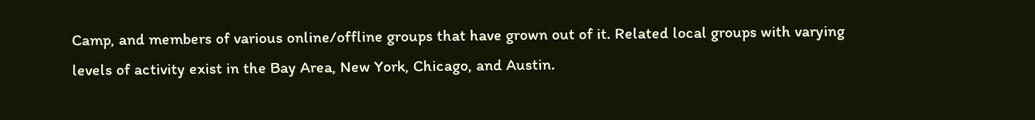Camp, and members of various online/offline groups that have grown out of it. Related local groups with varying levels of activity exist in the Bay Area, New York, Chicago, and Austin.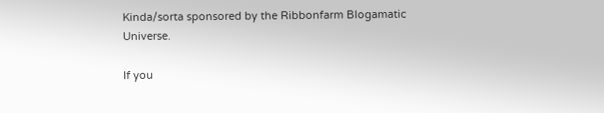Kinda/sorta sponsored by the Ribbonfarm Blogamatic Universe.

If you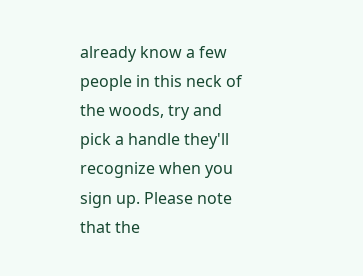already know a few people in this neck of the woods, try and pick a handle they'll recognize when you sign up. Please note that the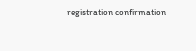registration confirmation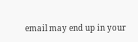email may end up in your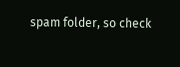spam folder, so check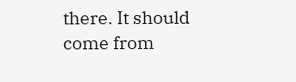there. It should come from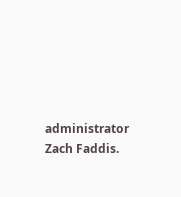administrator Zach Faddis.